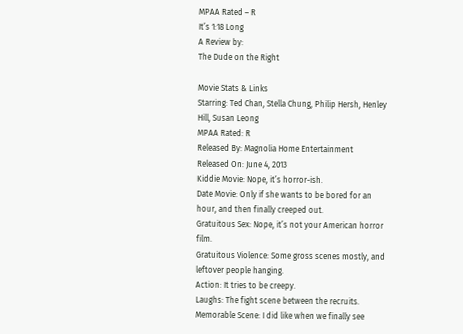MPAA Rated – R
It’s 1:18 Long
A Review by:
The Dude on the Right

Movie Stats & Links
Starring: Ted Chan, Stella Chung, Philip Hersh, Henley Hill, Susan Leong
MPAA Rated: R
Released By: Magnolia Home Entertainment
Released On: June 4, 2013
Kiddie Movie: Nope, it’s horror-ish.
Date Movie: Only if she wants to be bored for an hour, and then finally creeped out.
Gratuitous Sex: Nope, it’s not your American horror film.
Gratuitous Violence: Some gross scenes mostly, and leftover people hanging.
Action: It tries to be creepy.
Laughs: The fight scene between the recruits.
Memorable Scene: I did like when we finally see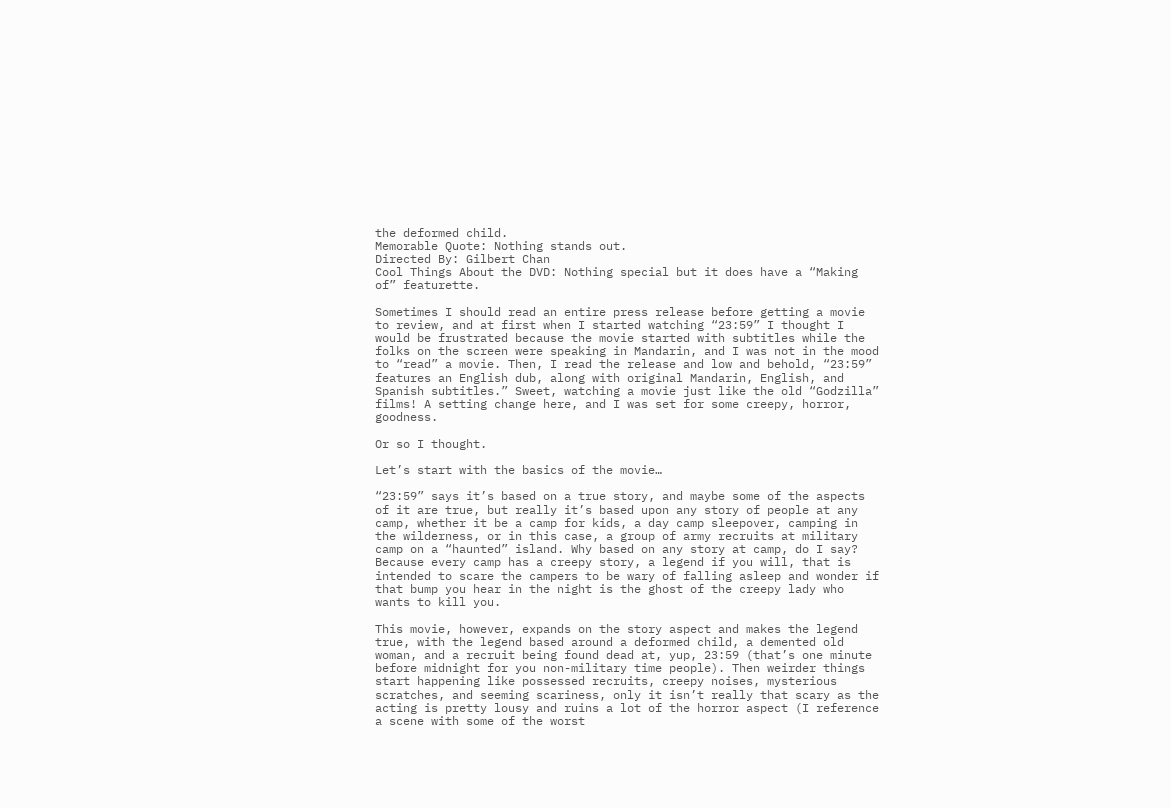the deformed child.
Memorable Quote: Nothing stands out.
Directed By: Gilbert Chan
Cool Things About the DVD: Nothing special but it does have a “Making of” featurette.

Sometimes I should read an entire press release before getting a movie to review, and at first when I started watching “23:59” I thought I would be frustrated because the movie started with subtitles while the folks on the screen were speaking in Mandarin, and I was not in the mood to “read” a movie. Then, I read the release and low and behold, “23:59” features an English dub, along with original Mandarin, English, and Spanish subtitles.” Sweet, watching a movie just like the old “Godzilla” films! A setting change here, and I was set for some creepy, horror, goodness.

Or so I thought.

Let’s start with the basics of the movie…

“23:59” says it’s based on a true story, and maybe some of the aspects of it are true, but really it’s based upon any story of people at any camp, whether it be a camp for kids, a day camp sleepover, camping in the wilderness, or in this case, a group of army recruits at military camp on a “haunted” island. Why based on any story at camp, do I say? Because every camp has a creepy story, a legend if you will, that is intended to scare the campers to be wary of falling asleep and wonder if that bump you hear in the night is the ghost of the creepy lady who wants to kill you.

This movie, however, expands on the story aspect and makes the legend true, with the legend based around a deformed child, a demented old woman, and a recruit being found dead at, yup, 23:59 (that’s one minute before midnight for you non-military time people). Then weirder things start happening like possessed recruits, creepy noises, mysterious scratches, and seeming scariness, only it isn’t really that scary as the acting is pretty lousy and ruins a lot of the horror aspect (I reference a scene with some of the worst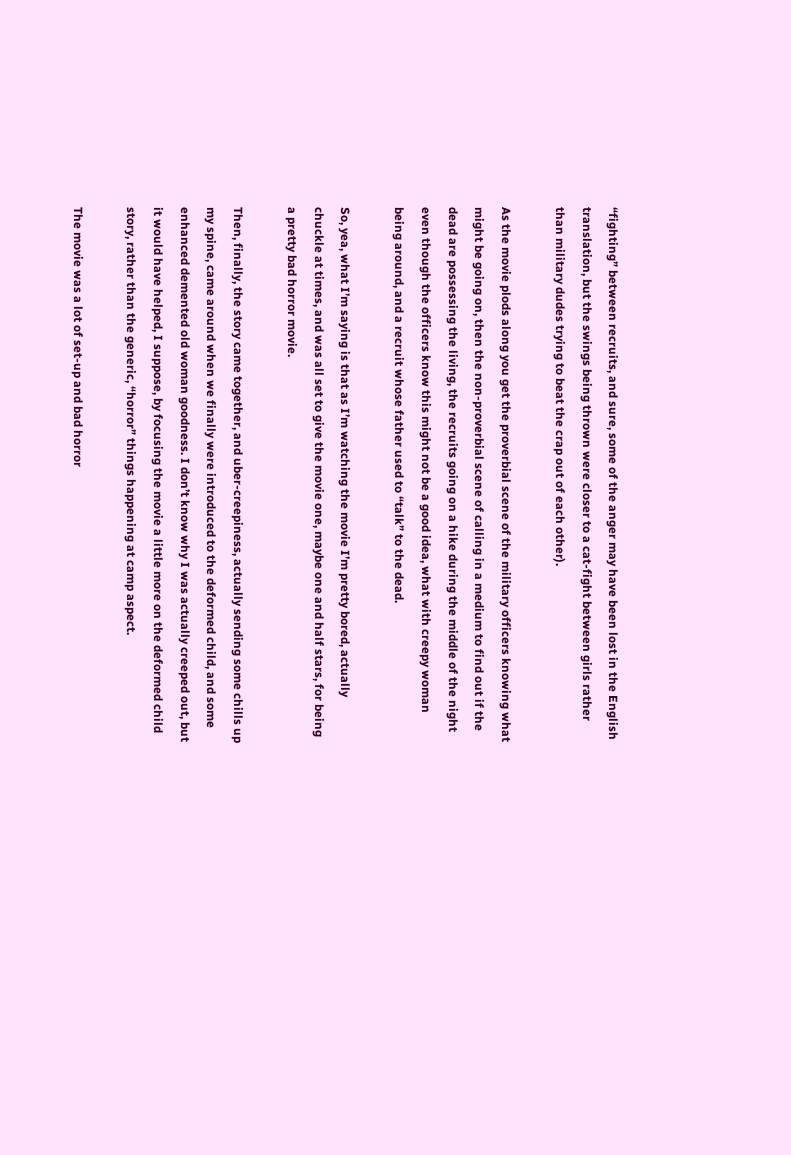“fighting” between recruits, and sure, some of the anger may have been lost in the English translation, but the swings being thrown were closer to a cat-fight between girls rather than military dudes trying to beat the crap out of each other).

As the movie plods along you get the proverbial scene of the military officers knowing what might be going on, then the non-proverbial scene of calling in a medium to find out if the dead are possessing the living, the recruits going on a hike during the middle of the night even though the officers know this might not be a good idea, what with creepy woman being around, and a recruit whose father used to “talk” to the dead.

So, yea, what I’m saying is that as I’m watching the movie I’m pretty bored, actually chuckle at times, and was all set to give the movie one, maybe one and half stars, for being a pretty bad horror movie.

Then, finally, the story came together, and uber-creepiness, actually sending some chills up my spine, came around when we finally were introduced to the deformed child, and some enhanced demented old woman goodness. I don’t know why I was actually creeped out, but it would have helped, I suppose, by focusing the movie a little more on the deformed child story, rather than the generic, “horror” things happening at camp aspect.

The movie was a lot of set-up and bad horror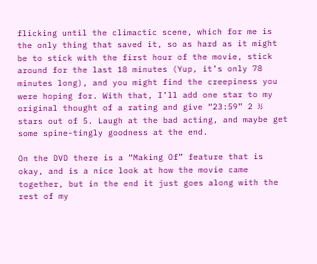flicking until the climactic scene, which for me is the only thing that saved it, so as hard as it might be to stick with the first hour of the movie, stick around for the last 18 minutes (Yup, it’s only 78 minutes long), and you might find the creepiness you were hoping for. With that, I’ll add one star to my original thought of a rating and give “23:59” 2 ½ stars out of 5. Laugh at the bad acting, and maybe get some spine-tingly goodness at the end.

On the DVD there is a “Making Of” feature that is okay, and is a nice look at how the movie came together, but in the end it just goes along with the rest of my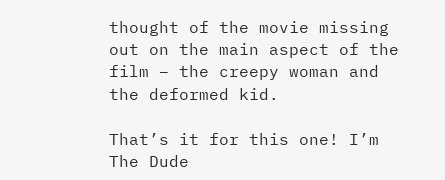thought of the movie missing out on the main aspect of the film – the creepy woman and the deformed kid.

That’s it for this one! I’m The Dude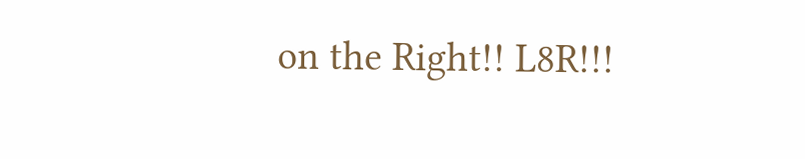on the Right!! L8R!!!